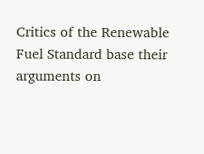Critics of the Renewable Fuel Standard base their arguments on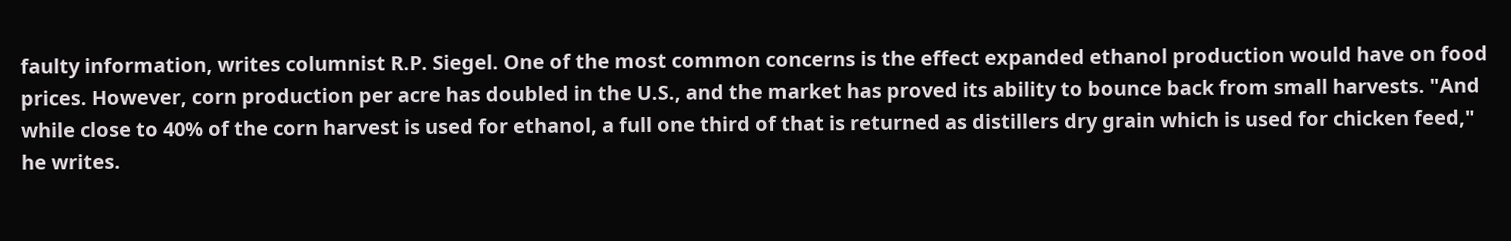faulty information, writes columnist R.P. Siegel. One of the most common concerns is the effect expanded ethanol production would have on food prices. However, corn production per acre has doubled in the U.S., and the market has proved its ability to bounce back from small harvests. "And while close to 40% of the corn harvest is used for ethanol, a full one third of that is returned as distillers dry grain which is used for chicken feed," he writes.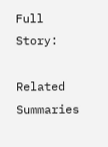Full Story:

Related Summaries